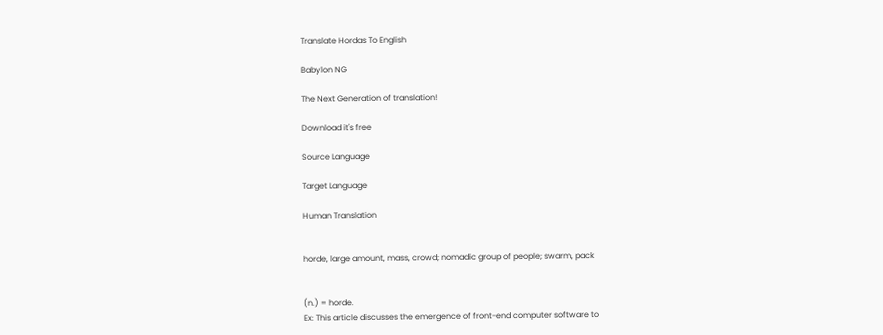Translate Hordas To English

Babylon NG

The Next Generation of translation!

Download it's free

Source Language

Target Language

Human Translation


horde, large amount, mass, crowd; nomadic group of people; swarm, pack


(n.) = horde.
Ex: This article discusses the emergence of front-end computer software to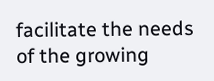facilitate the needs of the growing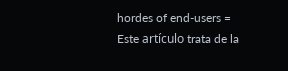hordes of end-users = Este artículo trata de la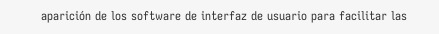aparición de los software de interfaz de usuario para facilitar las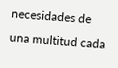necesidades de una multitud cada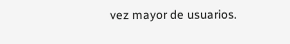vez mayor de usuarios.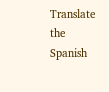Translate the Spanish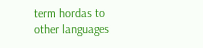term hordas to other languages